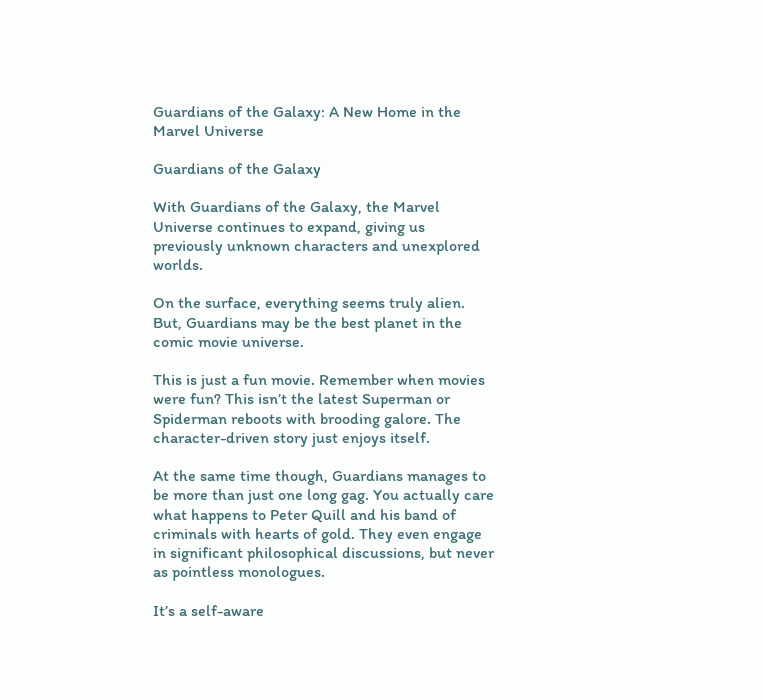Guardians of the Galaxy: A New Home in the Marvel Universe

Guardians of the Galaxy

With Guardians of the Galaxy, the Marvel Universe continues to expand, giving us previously unknown characters and unexplored worlds.

On the surface, everything seems truly alien. But, Guardians may be the best planet in the comic movie universe.

This is just a fun movie. Remember when movies were fun? This isn’t the latest Superman or Spiderman reboots with brooding galore. The character-driven story just enjoys itself.

At the same time though, Guardians manages to be more than just one long gag. You actually care what happens to Peter Quill and his band of criminals with hearts of gold. They even engage in significant philosophical discussions, but never as pointless monologues.

It’s a self-aware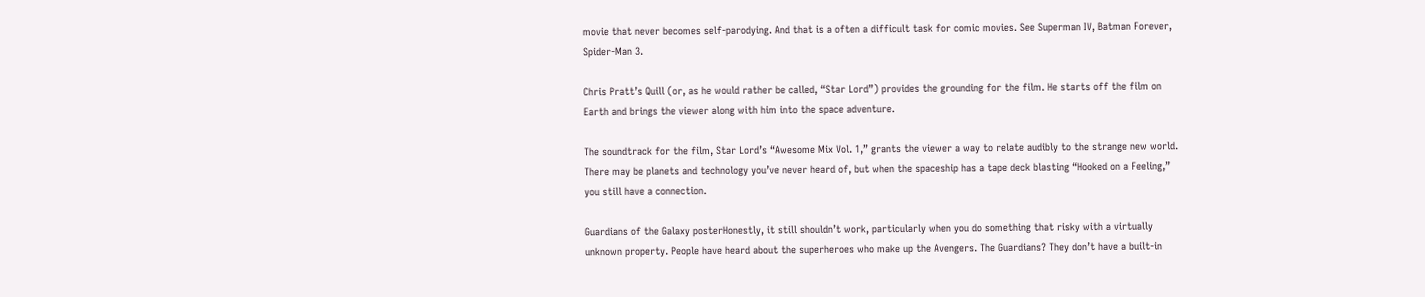movie that never becomes self-parodying. And that is a often a difficult task for comic movies. See Superman IV, Batman Forever, Spider-Man 3.

Chris Pratt’s Quill (or, as he would rather be called, “Star Lord”) provides the grounding for the film. He starts off the film on Earth and brings the viewer along with him into the space adventure.

The soundtrack for the film, Star Lord’s “Awesome Mix Vol. 1,” grants the viewer a way to relate audibly to the strange new world. There may be planets and technology you’ve never heard of, but when the spaceship has a tape deck blasting “Hooked on a Feeling,” you still have a connection.

Guardians of the Galaxy posterHonestly, it still shouldn’t work, particularly when you do something that risky with a virtually unknown property. People have heard about the superheroes who make up the Avengers. The Guardians? They don’t have a built-in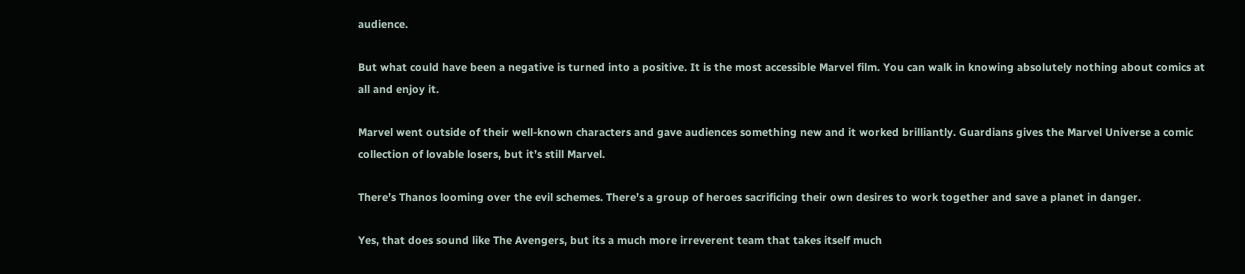audience.

But what could have been a negative is turned into a positive. It is the most accessible Marvel film. You can walk in knowing absolutely nothing about comics at all and enjoy it.

Marvel went outside of their well-known characters and gave audiences something new and it worked brilliantly. Guardians gives the Marvel Universe a comic collection of lovable losers, but it’s still Marvel.

There’s Thanos looming over the evil schemes. There’s a group of heroes sacrificing their own desires to work together and save a planet in danger.

Yes, that does sound like The Avengers, but its a much more irreverent team that takes itself much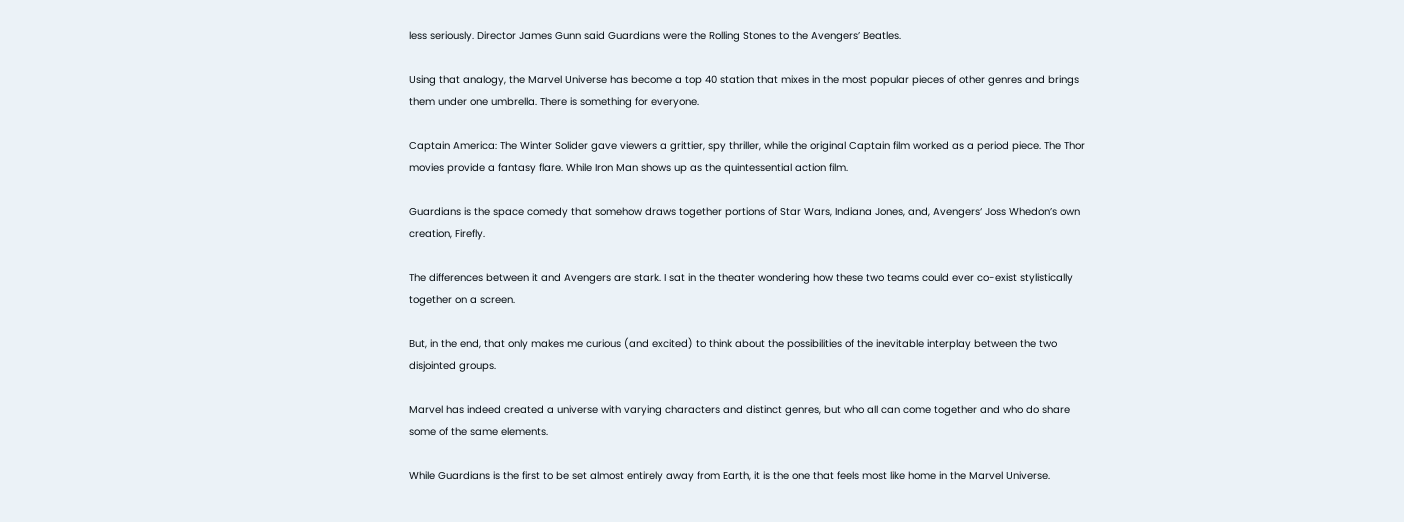less seriously. Director James Gunn said Guardians were the Rolling Stones to the Avengers’ Beatles.

Using that analogy, the Marvel Universe has become a top 40 station that mixes in the most popular pieces of other genres and brings them under one umbrella. There is something for everyone.

Captain America: The Winter Solider gave viewers a grittier, spy thriller, while the original Captain film worked as a period piece. The Thor movies provide a fantasy flare. While Iron Man shows up as the quintessential action film.

Guardians is the space comedy that somehow draws together portions of Star Wars, Indiana Jones, and, Avengers‘ Joss Whedon’s own creation, Firefly.

The differences between it and Avengers are stark. I sat in the theater wondering how these two teams could ever co-exist stylistically together on a screen.

But, in the end, that only makes me curious (and excited) to think about the possibilities of the inevitable interplay between the two disjointed groups.

Marvel has indeed created a universe with varying characters and distinct genres, but who all can come together and who do share some of the same elements.

While Guardians is the first to be set almost entirely away from Earth, it is the one that feels most like home in the Marvel Universe.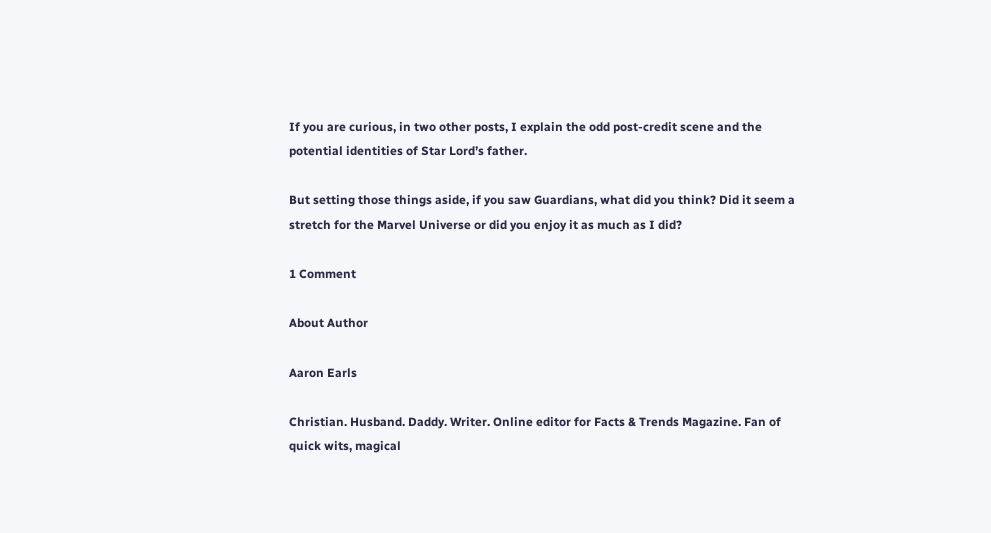If you are curious, in two other posts, I explain the odd post-credit scene and the potential identities of Star Lord’s father.

But setting those things aside, if you saw Guardians, what did you think? Did it seem a stretch for the Marvel Universe or did you enjoy it as much as I did?

1 Comment

About Author

Aaron Earls

Christian. Husband. Daddy. Writer. Online editor for Facts & Trends Magazine. Fan of quick wits, magical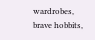wardrobes, brave hobbits,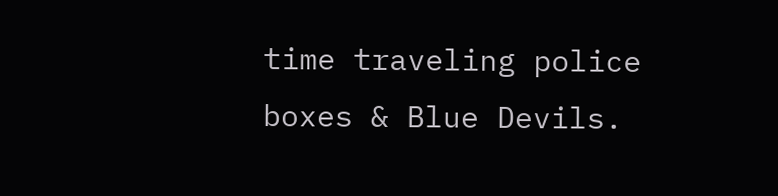time traveling police boxes & Blue Devils.